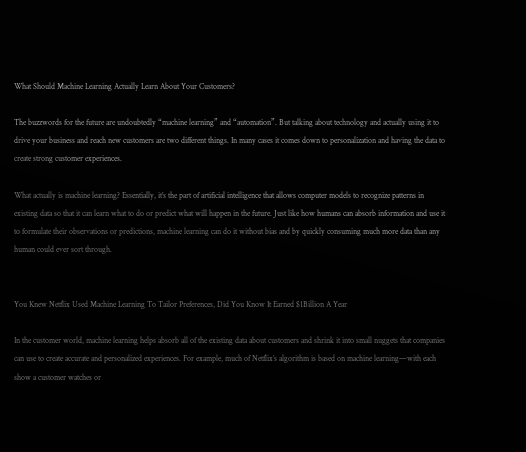What Should Machine Learning Actually Learn About Your Customers?

The buzzwords for the future are undoubtedly “machine learning” and “automation”. But talking about technology and actually using it to drive your business and reach new customers are two different things. In many cases it comes down to personalization and having the data to create strong customer experiences.

What actually is machine learning? Essentially, it’s the part of artificial intelligence that allows computer models to recognize patterns in existing data so that it can learn what to do or predict what will happen in the future. Just like how humans can absorb information and use it to formulate their observations or predictions, machine learning can do it without bias and by quickly consuming much more data than any human could ever sort through.


You Knew Netflix Used Machine Learning To Tailor Preferences, Did You Know It Earned $1Billion A Year

In the customer world, machine learning helps absorb all of the existing data about customers and shrink it into small nuggets that companies can use to create accurate and personalized experiences. For example, much of Netflix’s algorithm is based on machine learning—with each show a customer watches or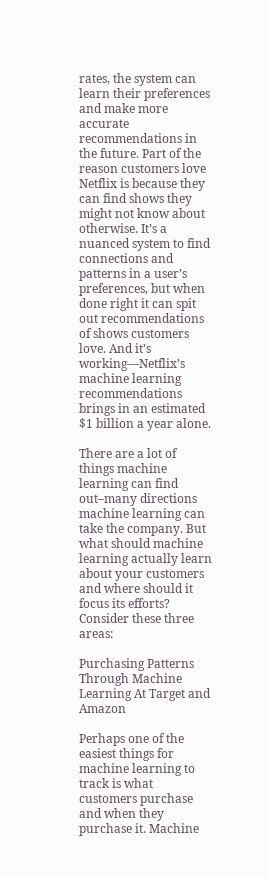rates, the system can learn their preferences and make more accurate recommendations in the future. Part of the reason customers love Netflix is because they can find shows they might not know about otherwise. It’s a nuanced system to find connections and patterns in a user’s preferences, but when done right it can spit out recommendations of shows customers love. And it’s working—Netflix’s machine learning recommendations brings in an estimated $1 billion a year alone.

There are a lot of things machine learning can find out–many directions machine learning can take the company. But what should machine learning actually learn about your customers and where should it focus its efforts? Consider these three areas:

Purchasing Patterns Through Machine Learning At Target and Amazon

Perhaps one of the easiest things for machine learning to track is what customers purchase and when they purchase it. Machine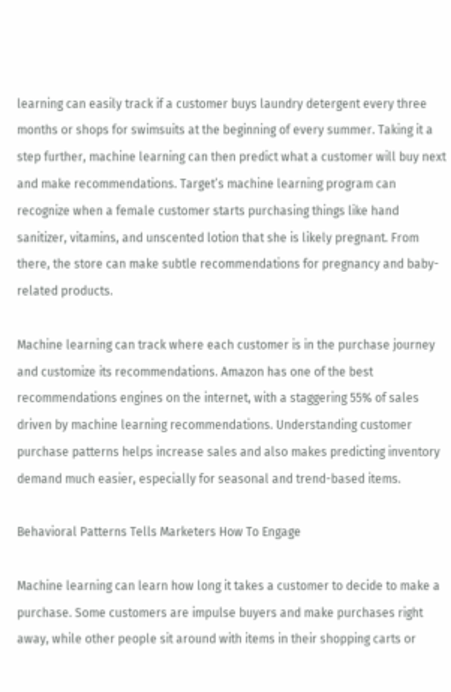learning can easily track if a customer buys laundry detergent every three months or shops for swimsuits at the beginning of every summer. Taking it a step further, machine learning can then predict what a customer will buy next and make recommendations. Target’s machine learning program can recognize when a female customer starts purchasing things like hand sanitizer, vitamins, and unscented lotion that she is likely pregnant. From there, the store can make subtle recommendations for pregnancy and baby-related products.

Machine learning can track where each customer is in the purchase journey and customize its recommendations. Amazon has one of the best recommendations engines on the internet, with a staggering 55% of sales driven by machine learning recommendations. Understanding customer purchase patterns helps increase sales and also makes predicting inventory demand much easier, especially for seasonal and trend-based items.

Behavioral Patterns Tells Marketers How To Engage

Machine learning can learn how long it takes a customer to decide to make a purchase. Some customers are impulse buyers and make purchases right away, while other people sit around with items in their shopping carts or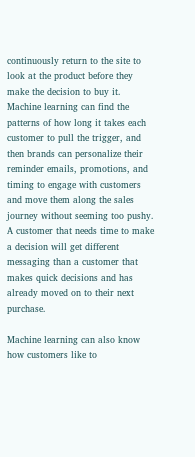continuously return to the site to look at the product before they make the decision to buy it. Machine learning can find the patterns of how long it takes each customer to pull the trigger, and then brands can personalize their reminder emails, promotions, and timing to engage with customers and move them along the sales journey without seeming too pushy. A customer that needs time to make a decision will get different messaging than a customer that makes quick decisions and has already moved on to their next purchase.

Machine learning can also know how customers like to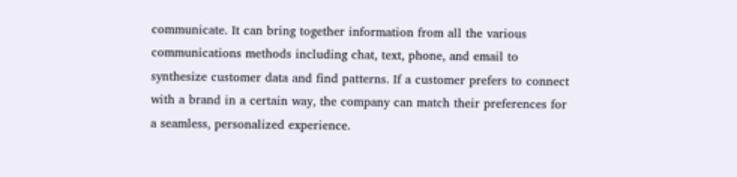communicate. It can bring together information from all the various communications methods including chat, text, phone, and email to synthesize customer data and find patterns. If a customer prefers to connect with a brand in a certain way, the company can match their preferences for a seamless, personalized experience.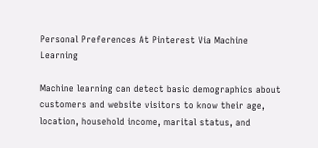Personal Preferences At Pinterest Via Machine Learning

Machine learning can detect basic demographics about customers and website visitors to know their age, location, household income, marital status, and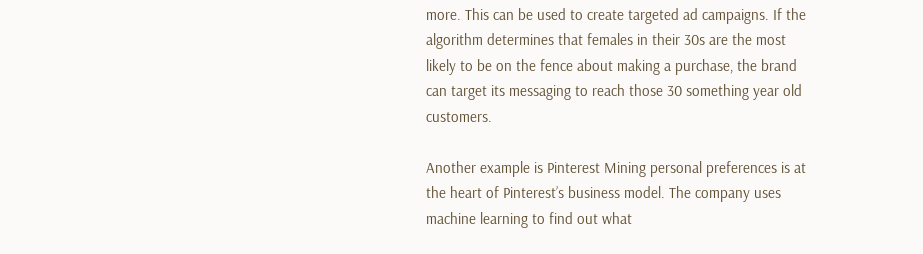more. This can be used to create targeted ad campaigns. If the algorithm determines that females in their 30s are the most likely to be on the fence about making a purchase, the brand can target its messaging to reach those 30 something year old customers.

Another example is Pinterest Mining personal preferences is at the heart of Pinterest’s business model. The company uses machine learning to find out what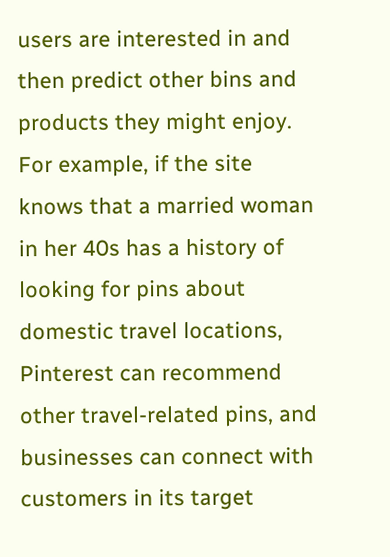users are interested in and then predict other bins and products they might enjoy. For example, if the site knows that a married woman in her 40s has a history of looking for pins about domestic travel locations, Pinterest can recommend other travel-related pins, and businesses can connect with customers in its target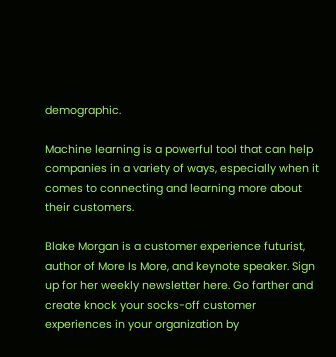demographic.

Machine learning is a powerful tool that can help companies in a variety of ways, especially when it comes to connecting and learning more about their customers.

Blake Morgan is a customer experience futurist, author of More Is More, and keynote speaker. Sign up for her weekly newsletter here. Go farther and create knock your socks-off customer experiences in your organization by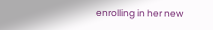enrolling in her new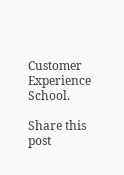Customer Experience School.

Share this post